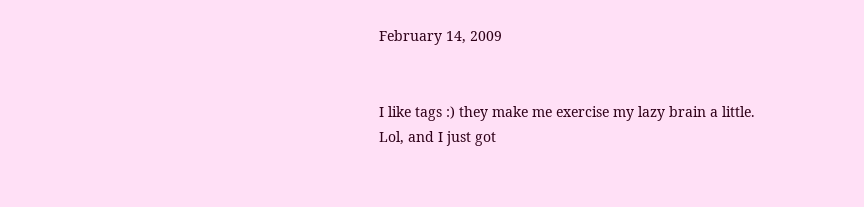February 14, 2009


I like tags :) they make me exercise my lazy brain a little. Lol, and I just got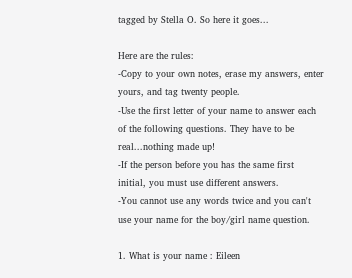tagged by Stella O. So here it goes...

Here are the rules:
-Copy to your own notes, erase my answers, enter yours, and tag twenty people.
-Use the first letter of your name to answer each of the following questions. They have to be real...nothing made up!
-If the person before you has the same first initial, you must use different answers.
-You cannot use any words twice and you can't use your name for the boy/girl name question.

1. What is your name : Eileen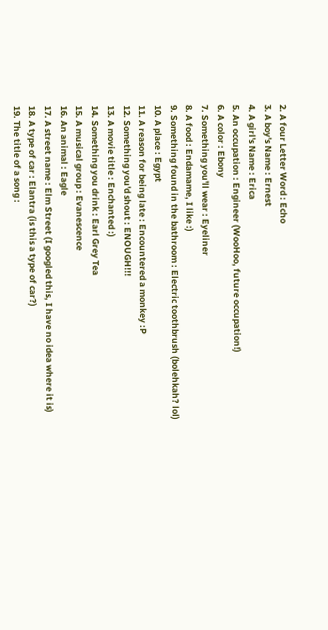2. A four Letter Word : Echo
3. A boy's Name : Ernest
4. A girl's Name : Erica
5. An occupation : Engineer (WooHoo, future occupation!)
6. A color : Ebony
7. Something you'll wear : Eyeliner
8. A food : Endamame, I like :)
9. Something found in the bathroom : Electric toothbrush (bolehkah? lol)
10. A place : Egypt
11. A reason for being late : Encountered a monkey :P
12. Something you'd shout : ENOUGH!!!
13. A movie title : Enchanted :)
14. Something you drink : Earl Grey Tea
15. A musical group : Evanescence
16. An animal : Eagle
17. A street name : Elm Street (I googled this, I have no idea where it is)
18. A type of car : Elantra (is this a type of car?)
19. The title of a song :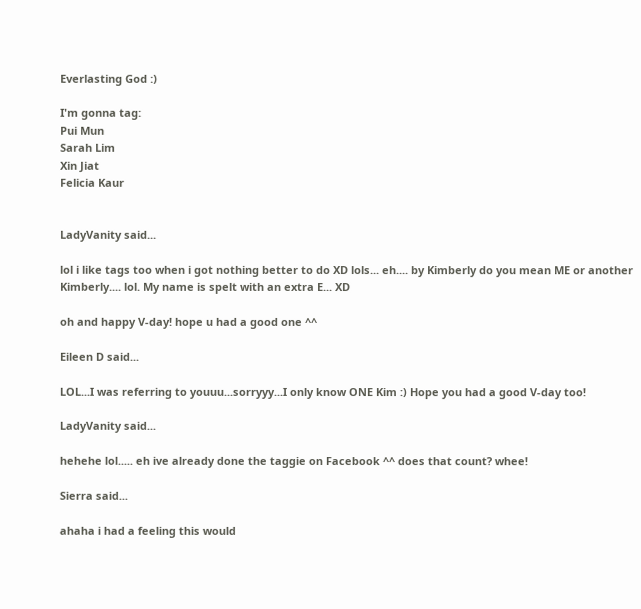Everlasting God :)

I'm gonna tag:
Pui Mun
Sarah Lim
Xin Jiat
Felicia Kaur


LadyVanity said...

lol i like tags too when i got nothing better to do XD lols... eh.... by Kimberly do you mean ME or another Kimberly.... lol. My name is spelt with an extra E... XD

oh and happy V-day! hope u had a good one ^^

Eileen D said...

LOL...I was referring to youuu...sorryyy...I only know ONE Kim :) Hope you had a good V-day too!

LadyVanity said...

hehehe lol..... eh ive already done the taggie on Facebook ^^ does that count? whee!

Sierra said...

ahaha i had a feeling this would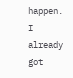happen. I already got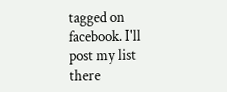tagged on facebook. I'll post my list there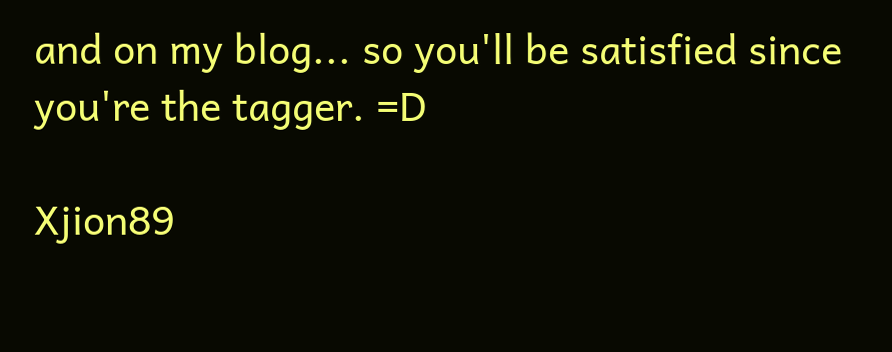and on my blog... so you'll be satisfied since you're the tagger. =D

Xjion89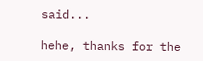said...

hehe, thanks for the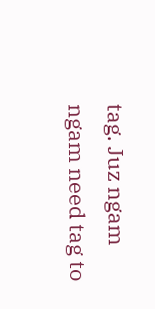tag. Juz ngam ngam need tag to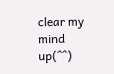clear my mind up(^^)